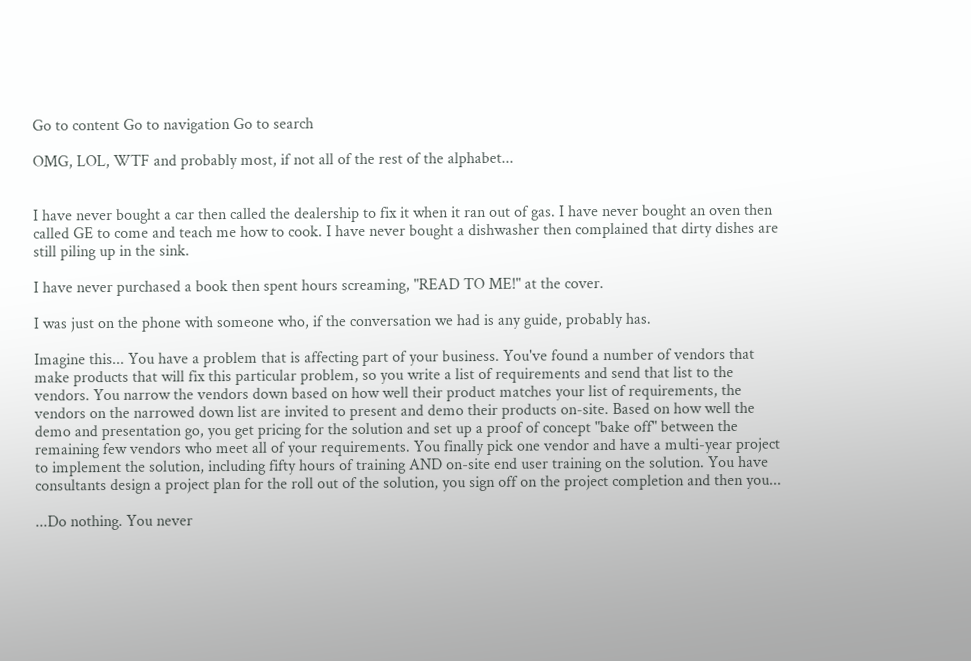Go to content Go to navigation Go to search

OMG, LOL, WTF and probably most, if not all of the rest of the alphabet...


I have never bought a car then called the dealership to fix it when it ran out of gas. I have never bought an oven then called GE to come and teach me how to cook. I have never bought a dishwasher then complained that dirty dishes are still piling up in the sink.

I have never purchased a book then spent hours screaming, "READ TO ME!" at the cover.

I was just on the phone with someone who, if the conversation we had is any guide, probably has.

Imagine this... You have a problem that is affecting part of your business. You've found a number of vendors that make products that will fix this particular problem, so you write a list of requirements and send that list to the vendors. You narrow the vendors down based on how well their product matches your list of requirements, the vendors on the narrowed down list are invited to present and demo their products on-site. Based on how well the demo and presentation go, you get pricing for the solution and set up a proof of concept "bake off" between the remaining few vendors who meet all of your requirements. You finally pick one vendor and have a multi-year project to implement the solution, including fifty hours of training AND on-site end user training on the solution. You have consultants design a project plan for the roll out of the solution, you sign off on the project completion and then you...

...Do nothing. You never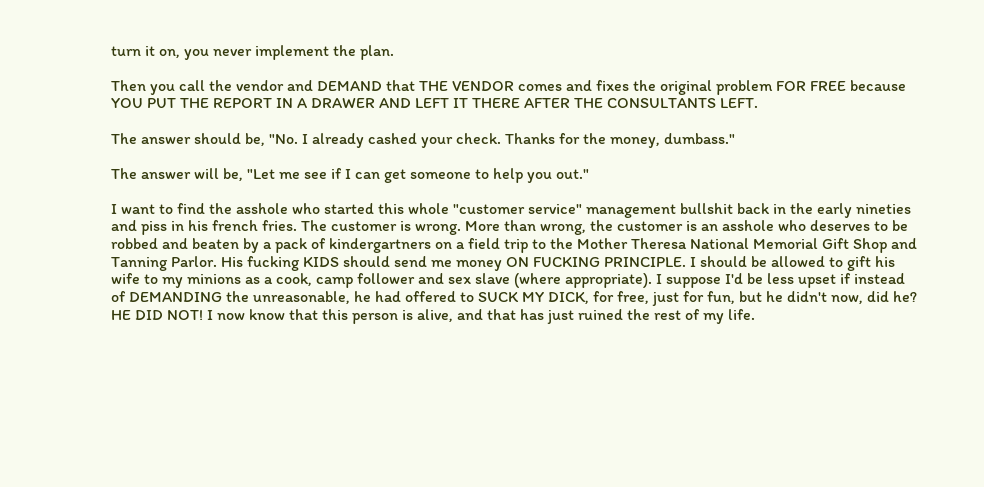turn it on, you never implement the plan.

Then you call the vendor and DEMAND that THE VENDOR comes and fixes the original problem FOR FREE because YOU PUT THE REPORT IN A DRAWER AND LEFT IT THERE AFTER THE CONSULTANTS LEFT.

The answer should be, "No. I already cashed your check. Thanks for the money, dumbass."

The answer will be, "Let me see if I can get someone to help you out."

I want to find the asshole who started this whole "customer service" management bullshit back in the early nineties and piss in his french fries. The customer is wrong. More than wrong, the customer is an asshole who deserves to be robbed and beaten by a pack of kindergartners on a field trip to the Mother Theresa National Memorial Gift Shop and Tanning Parlor. His fucking KIDS should send me money ON FUCKING PRINCIPLE. I should be allowed to gift his wife to my minions as a cook, camp follower and sex slave (where appropriate). I suppose I'd be less upset if instead of DEMANDING the unreasonable, he had offered to SUCK MY DICK, for free, just for fun, but he didn't now, did he? HE DID NOT! I now know that this person is alive, and that has just ruined the rest of my life.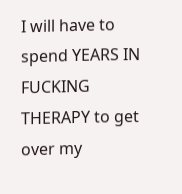I will have to spend YEARS IN FUCKING THERAPY to get over my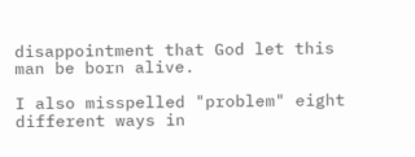disappointment that God let this man be born alive.

I also misspelled "problem" eight different ways in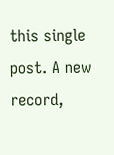this single post. A new record,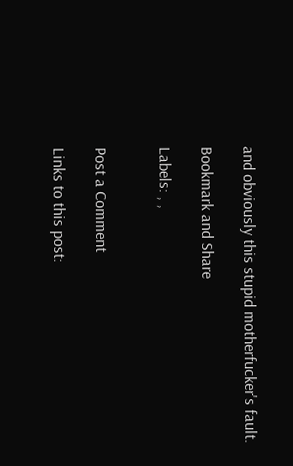and obviously this stupid motherfucker's fault.

Bookmark and Share

Labels: , ,


Post a Comment

Links to this post: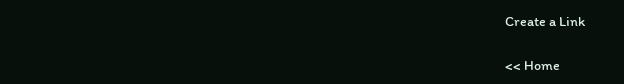Create a Link

<< Home